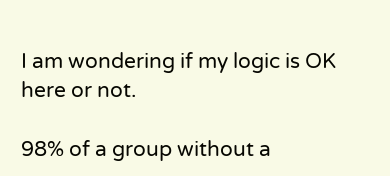I am wondering if my logic is OK here or not.

98% of a group without a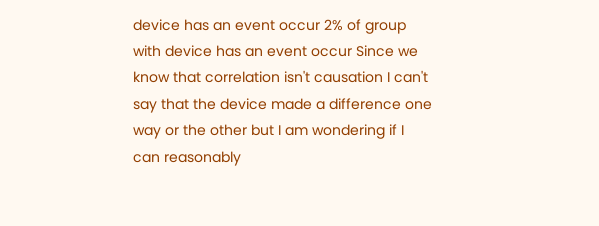device has an event occur 2% of group with device has an event occur Since we know that correlation isn't causation I can't say that the device made a difference one way or the other but I am wondering if I can reasonably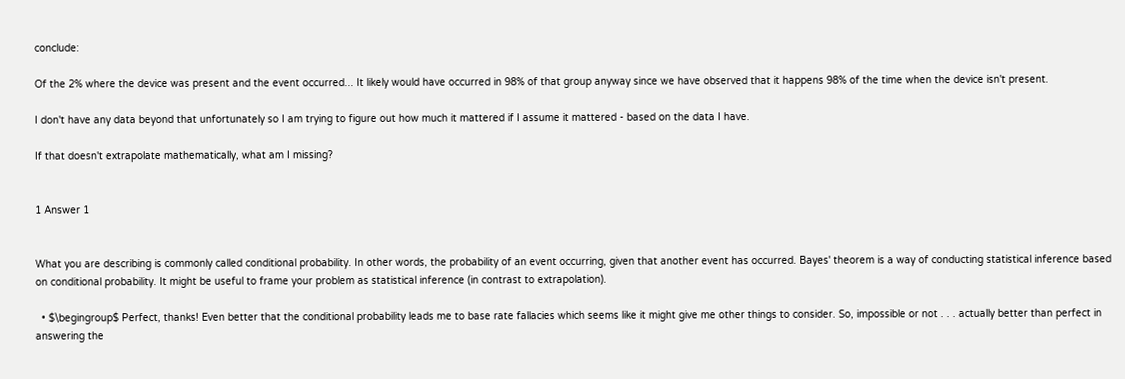conclude:

Of the 2% where the device was present and the event occurred... It likely would have occurred in 98% of that group anyway since we have observed that it happens 98% of the time when the device isn't present.

I don't have any data beyond that unfortunately so I am trying to figure out how much it mattered if I assume it mattered - based on the data I have.

If that doesn't extrapolate mathematically, what am I missing?


1 Answer 1


What you are describing is commonly called conditional probability. In other words, the probability of an event occurring, given that another event has occurred. Bayes' theorem is a way of conducting statistical inference based on conditional probability. It might be useful to frame your problem as statistical inference (in contrast to extrapolation).

  • $\begingroup$ Perfect, thanks! Even better that the conditional probability leads me to base rate fallacies which seems like it might give me other things to consider. So, impossible or not . . . actually better than perfect in answering the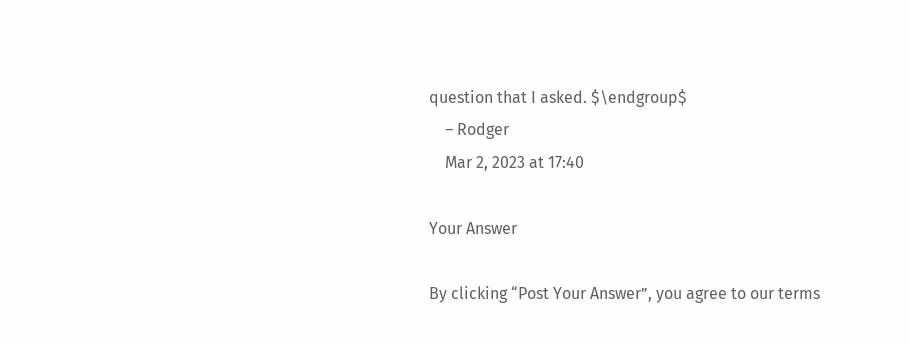question that I asked. $\endgroup$
    – Rodger
    Mar 2, 2023 at 17:40

Your Answer

By clicking “Post Your Answer”, you agree to our terms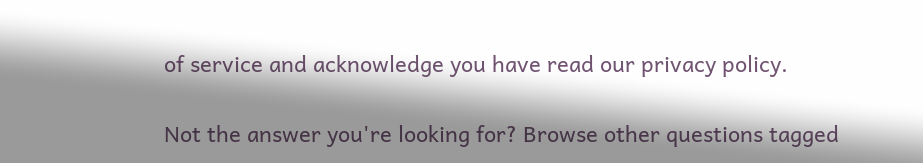of service and acknowledge you have read our privacy policy.

Not the answer you're looking for? Browse other questions tagged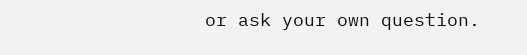or ask your own question.